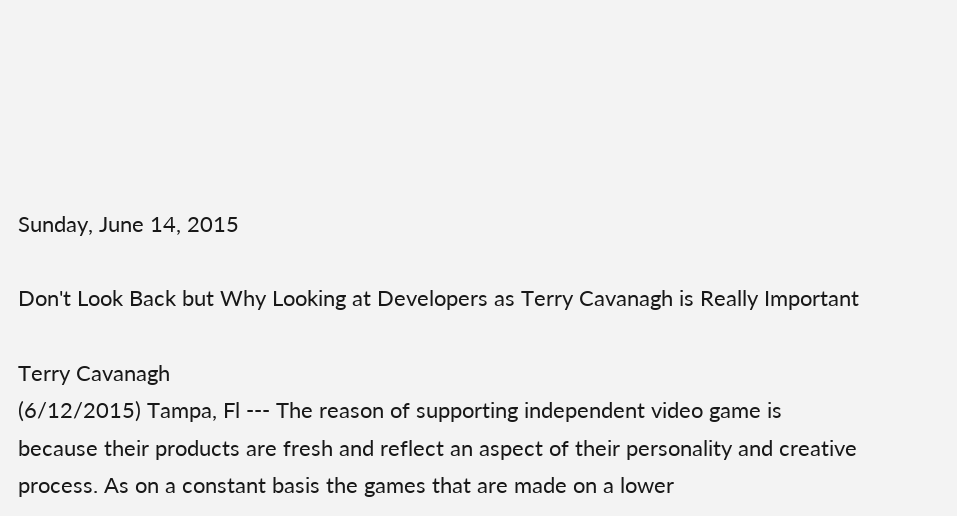Sunday, June 14, 2015

Don't Look Back but Why Looking at Developers as Terry Cavanagh is Really Important

Terry Cavanagh
(6/12/2015) Tampa, Fl --- The reason of supporting independent video game is because their products are fresh and reflect an aspect of their personality and creative process. As on a constant basis the games that are made on a lower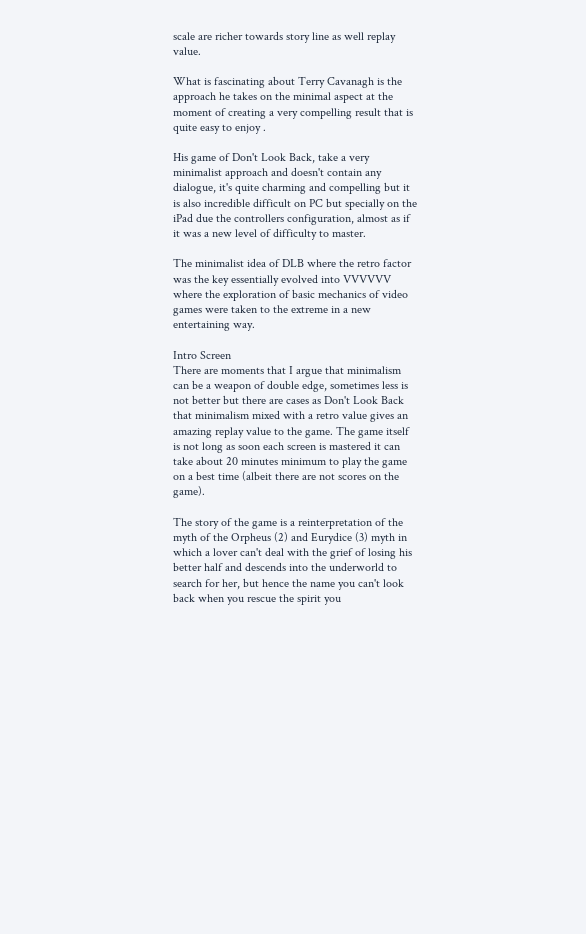scale are richer towards story line as well replay value.

What is fascinating about Terry Cavanagh is the approach he takes on the minimal aspect at the moment of creating a very compelling result that is quite easy to enjoy .

His game of Don't Look Back, take a very minimalist approach and doesn't contain any dialogue, it's quite charming and compelling but it is also incredible difficult on PC but specially on the iPad due the controllers configuration, almost as if it was a new level of difficulty to master.

The minimalist idea of DLB where the retro factor was the key essentially evolved into VVVVVV where the exploration of basic mechanics of video games were taken to the extreme in a new entertaining way.

Intro Screen
There are moments that I argue that minimalism can be a weapon of double edge, sometimes less is not better but there are cases as Don't Look Back that minimalism mixed with a retro value gives an amazing replay value to the game. The game itself is not long as soon each screen is mastered it can take about 20 minutes minimum to play the game on a best time (albeit there are not scores on the game).

The story of the game is a reinterpretation of the myth of the Orpheus (2) and Eurydice (3) myth in which a lover can't deal with the grief of losing his better half and descends into the underworld to search for her, but hence the name you can't look back when you rescue the spirit you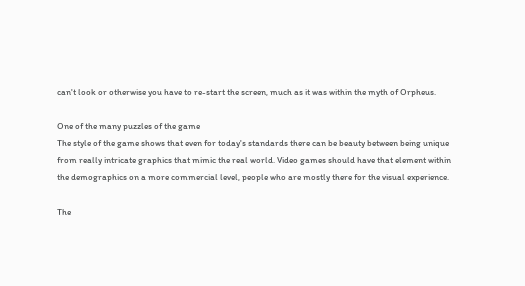can't look or otherwise you have to re-start the screen, much as it was within the myth of Orpheus.

One of the many puzzles of the game
The style of the game shows that even for today's standards there can be beauty between being unique from really intricate graphics that mimic the real world. Video games should have that element within the demographics on a more commercial level, people who are mostly there for the visual experience.

The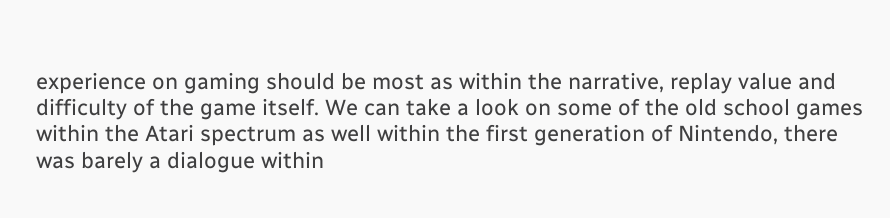experience on gaming should be most as within the narrative, replay value and difficulty of the game itself. We can take a look on some of the old school games within the Atari spectrum as well within the first generation of Nintendo, there was barely a dialogue within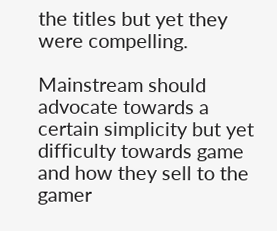the titles but yet they were compelling.

Mainstream should advocate towards a certain simplicity but yet difficulty towards game and how they sell to the gamer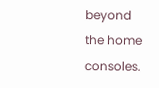beyond the home consoles.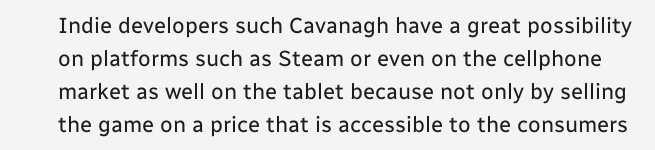Indie developers such Cavanagh have a great possibility on platforms such as Steam or even on the cellphone market as well on the tablet because not only by selling the game on a price that is accessible to the consumers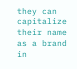they can capitalize their name as a brand in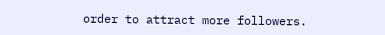order to attract more followers.